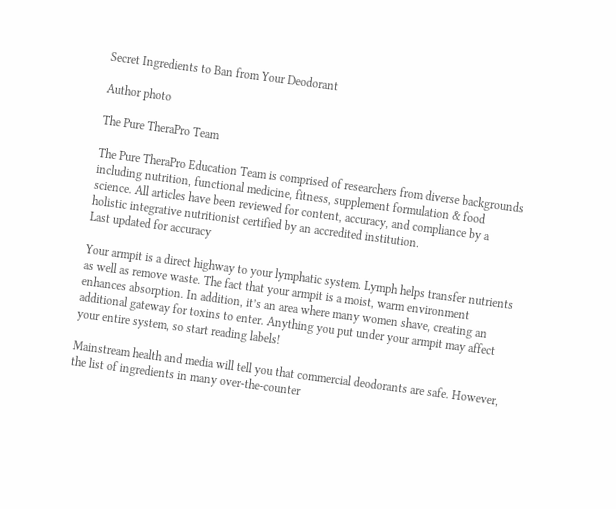Secret Ingredients to Ban from Your Deodorant

Author photo

The Pure TheraPro Team

The Pure TheraPro Education Team is comprised of researchers from diverse backgrounds including nutrition, functional medicine, fitness, supplement formulation & food science. All articles have been reviewed for content, accuracy, and compliance by a holistic integrative nutritionist certified by an accredited institution.
Last updated for accuracy

Your armpit is a direct highway to your lymphatic system. Lymph helps transfer nutrients as well as remove waste. The fact that your armpit is a moist, warm environment enhances absorption. In addition, it’s an area where many women shave, creating an additional gateway for toxins to enter. Anything you put under your armpit may affect your entire system, so start reading labels!

Mainstream health and media will tell you that commercial deodorants are safe. However, the list of ingredients in many over-the-counter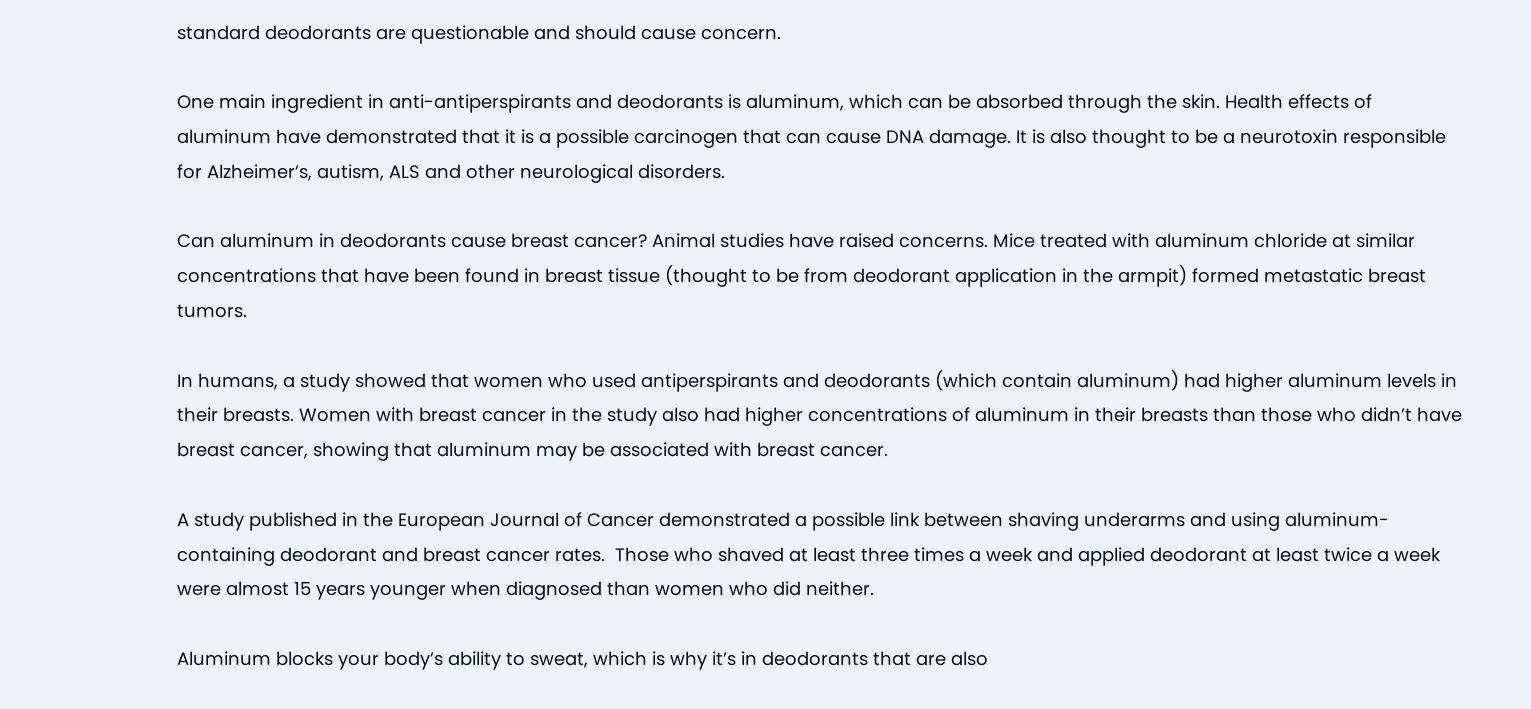standard deodorants are questionable and should cause concern.

One main ingredient in anti-antiperspirants and deodorants is aluminum, which can be absorbed through the skin. Health effects of aluminum have demonstrated that it is a possible carcinogen that can cause DNA damage. It is also thought to be a neurotoxin responsible for Alzheimer’s, autism, ALS and other neurological disorders.

Can aluminum in deodorants cause breast cancer? Animal studies have raised concerns. Mice treated with aluminum chloride at similar concentrations that have been found in breast tissue (thought to be from deodorant application in the armpit) formed metastatic breast tumors.

In humans, a study showed that women who used antiperspirants and deodorants (which contain aluminum) had higher aluminum levels in their breasts. Women with breast cancer in the study also had higher concentrations of aluminum in their breasts than those who didn’t have breast cancer, showing that aluminum may be associated with breast cancer.

A study published in the European Journal of Cancer demonstrated a possible link between shaving underarms and using aluminum-containing deodorant and breast cancer rates.  Those who shaved at least three times a week and applied deodorant at least twice a week were almost 15 years younger when diagnosed than women who did neither.

Aluminum blocks your body’s ability to sweat, which is why it’s in deodorants that are also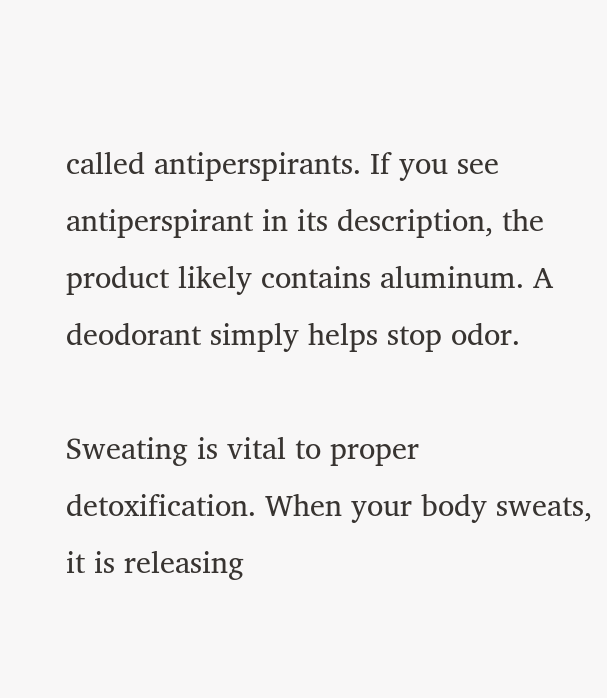called antiperspirants. If you see antiperspirant in its description, the product likely contains aluminum. A deodorant simply helps stop odor.

Sweating is vital to proper detoxification. When your body sweats, it is releasing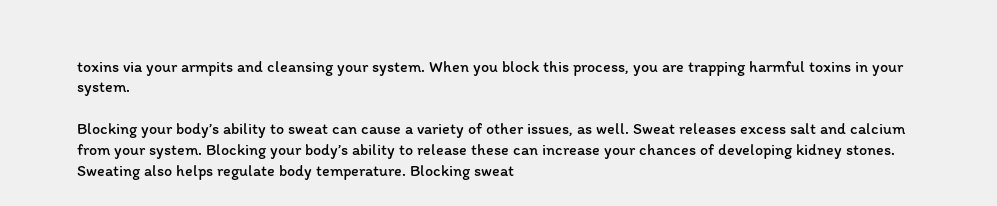toxins via your armpits and cleansing your system. When you block this process, you are trapping harmful toxins in your system.

Blocking your body’s ability to sweat can cause a variety of other issues, as well. Sweat releases excess salt and calcium from your system. Blocking your body’s ability to release these can increase your chances of developing kidney stones. Sweating also helps regulate body temperature. Blocking sweat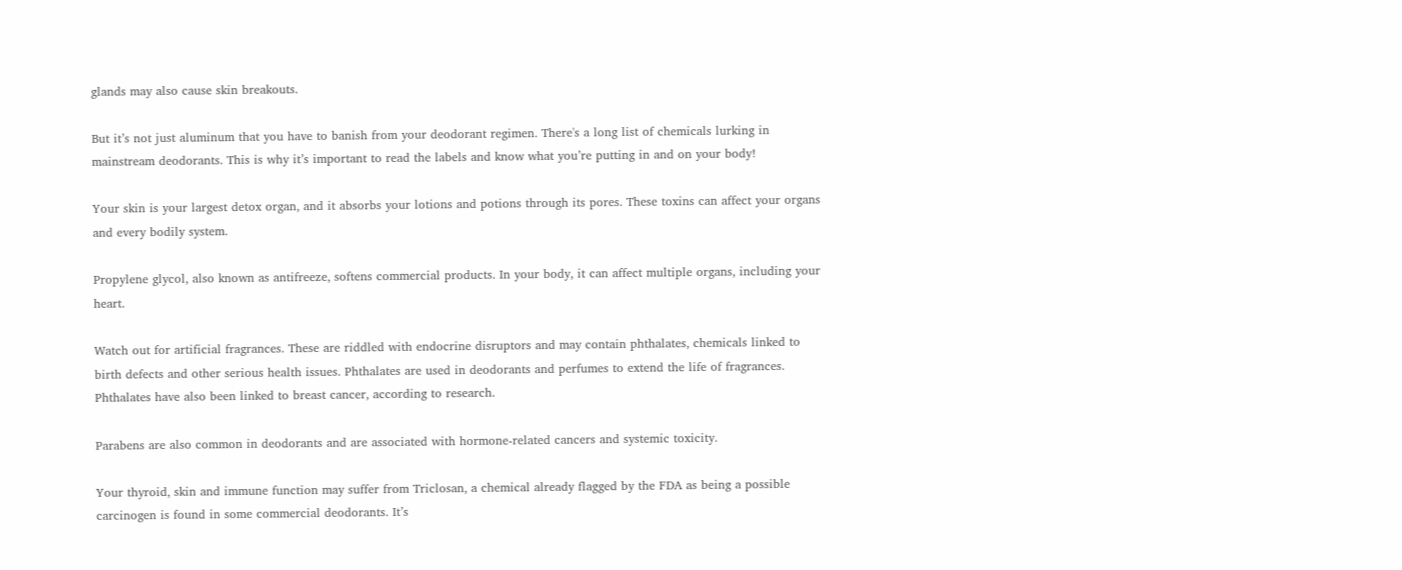glands may also cause skin breakouts.

But it’s not just aluminum that you have to banish from your deodorant regimen. There's a long list of chemicals lurking in mainstream deodorants. This is why it’s important to read the labels and know what you’re putting in and on your body!

Your skin is your largest detox organ, and it absorbs your lotions and potions through its pores. These toxins can affect your organs and every bodily system.

Propylene glycol, also known as antifreeze, softens commercial products. In your body, it can affect multiple organs, including your heart.

Watch out for artificial fragrances. These are riddled with endocrine disruptors and may contain phthalates, chemicals linked to birth defects and other serious health issues. Phthalates are used in deodorants and perfumes to extend the life of fragrances. Phthalates have also been linked to breast cancer, according to research.

Parabens are also common in deodorants and are associated with hormone-related cancers and systemic toxicity.

Your thyroid, skin and immune function may suffer from Triclosan, a chemical already flagged by the FDA as being a possible carcinogen is found in some commercial deodorants. It’s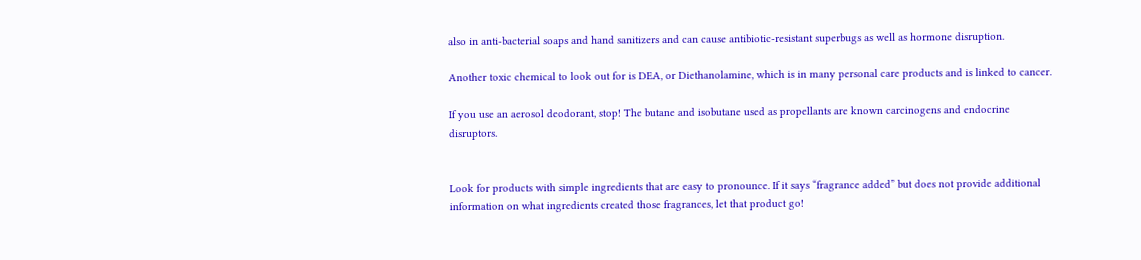also in anti-bacterial soaps and hand sanitizers and can cause antibiotic-resistant superbugs as well as hormone disruption.

Another toxic chemical to look out for is DEA, or Diethanolamine, which is in many personal care products and is linked to cancer.

If you use an aerosol deodorant, stop! The butane and isobutane used as propellants are known carcinogens and endocrine disruptors.


Look for products with simple ingredients that are easy to pronounce. If it says “fragrance added” but does not provide additional information on what ingredients created those fragrances, let that product go!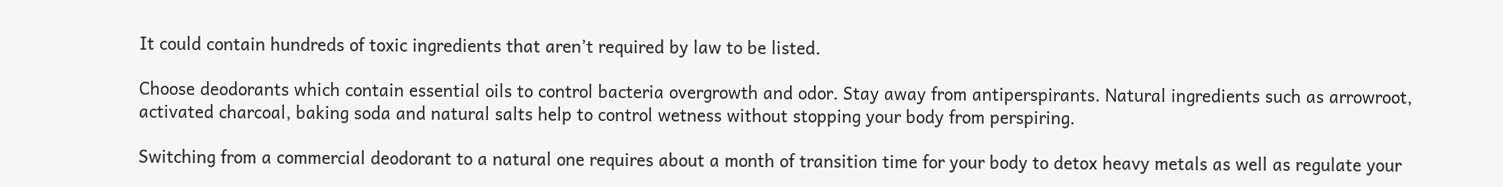It could contain hundreds of toxic ingredients that aren’t required by law to be listed.

Choose deodorants which contain essential oils to control bacteria overgrowth and odor. Stay away from antiperspirants. Natural ingredients such as arrowroot, activated charcoal, baking soda and natural salts help to control wetness without stopping your body from perspiring.

Switching from a commercial deodorant to a natural one requires about a month of transition time for your body to detox heavy metals as well as regulate your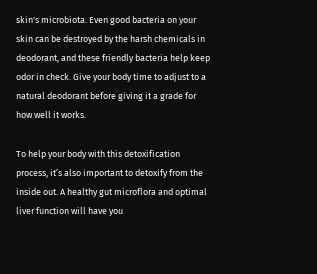skin's microbiota. Even good bacteria on your skin can be destroyed by the harsh chemicals in deodorant, and these friendly bacteria help keep odor in check. Give your body time to adjust to a natural deodorant before giving it a grade for how well it works.

To help your body with this detoxification process, it’s also important to detoxify from the inside out. A healthy gut microflora and optimal liver function will have you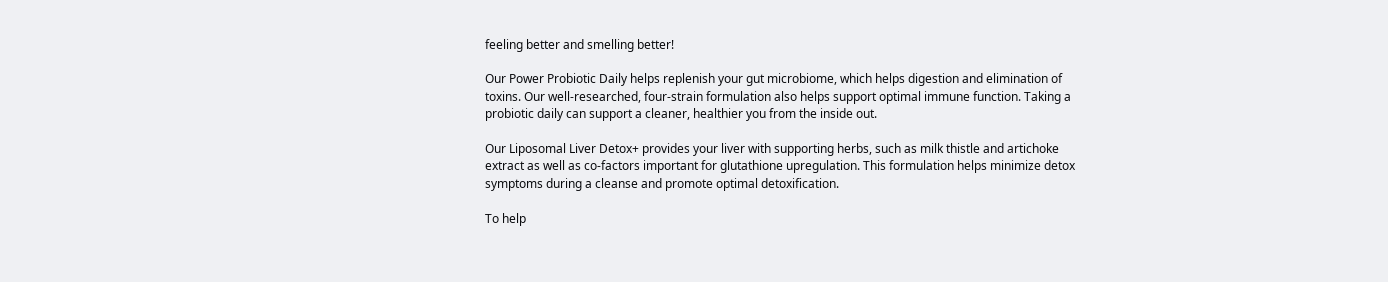feeling better and smelling better!

Our Power Probiotic Daily helps replenish your gut microbiome, which helps digestion and elimination of toxins. Our well-researched, four-strain formulation also helps support optimal immune function. Taking a probiotic daily can support a cleaner, healthier you from the inside out.

Our Liposomal Liver Detox+ provides your liver with supporting herbs, such as milk thistle and artichoke extract as well as co-factors important for glutathione upregulation. This formulation helps minimize detox symptoms during a cleanse and promote optimal detoxification.

To help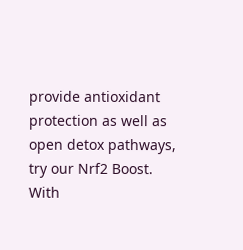provide antioxidant protection as well as open detox pathways, try our Nrf2 Boost. With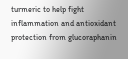turmeric to help fight inflammation and antioxidant protection from glucoraphanin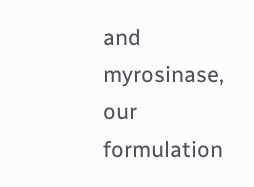and myrosinase, our formulation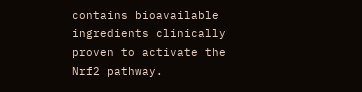contains bioavailable ingredients clinically proven to activate the Nrf2 pathway.